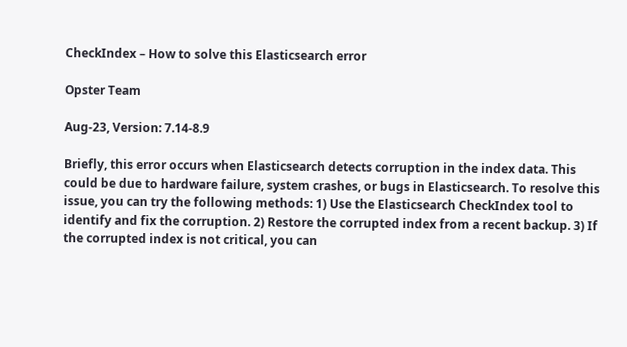CheckIndex – How to solve this Elasticsearch error

Opster Team

Aug-23, Version: 7.14-8.9

Briefly, this error occurs when Elasticsearch detects corruption in the index data. This could be due to hardware failure, system crashes, or bugs in Elasticsearch. To resolve this issue, you can try the following methods: 1) Use the Elasticsearch CheckIndex tool to identify and fix the corruption. 2) Restore the corrupted index from a recent backup. 3) If the corrupted index is not critical, you can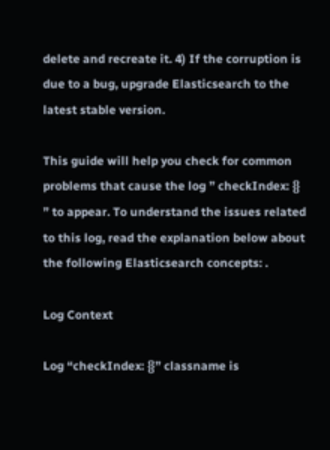delete and recreate it. 4) If the corruption is due to a bug, upgrade Elasticsearch to the latest stable version.

This guide will help you check for common problems that cause the log ” checkIndex: {} ” to appear. To understand the issues related to this log, read the explanation below about the following Elasticsearch concepts: .

Log Context

Log “checkIndex: {}” classname is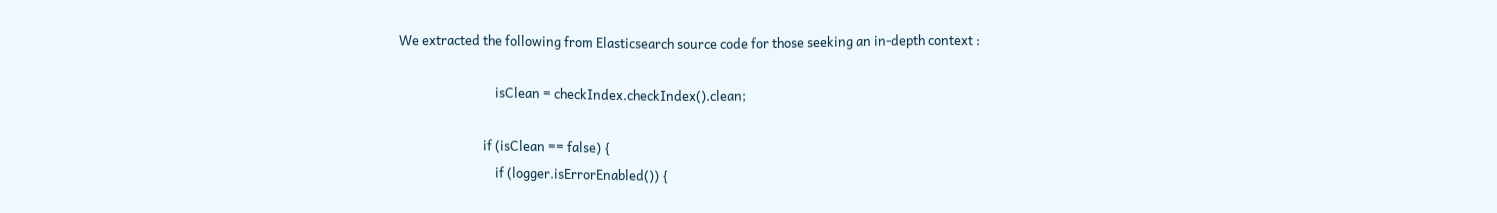We extracted the following from Elasticsearch source code for those seeking an in-depth context :

                                isClean = checkIndex.checkIndex().clean;

                            if (isClean == false) {
                                if (logger.isErrorEnabled()) {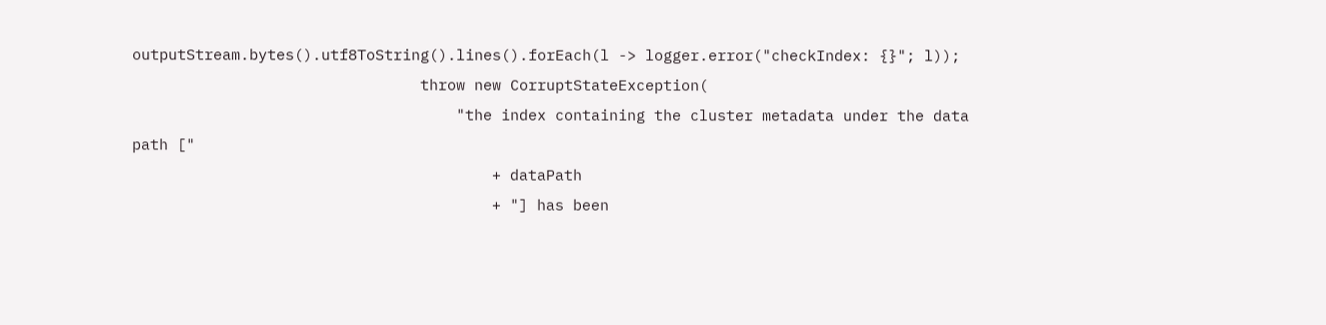outputStream.bytes().utf8ToString().lines().forEach(l -> logger.error("checkIndex: {}"; l));
                                throw new CorruptStateException(
                                    "the index containing the cluster metadata under the data path ["
                                        + dataPath
                                        + "] has been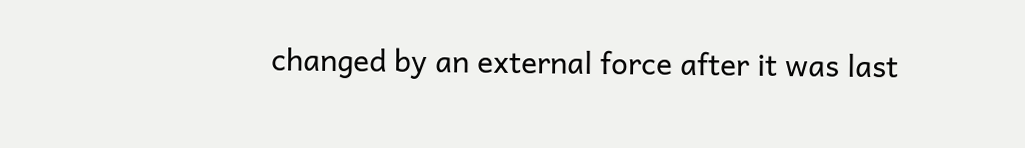changed by an external force after it was last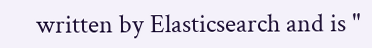written by Elasticsearch and is "